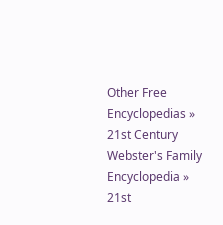Other Free Encyclopedias » 21st Century Webster's Family Encyclopedia » 21st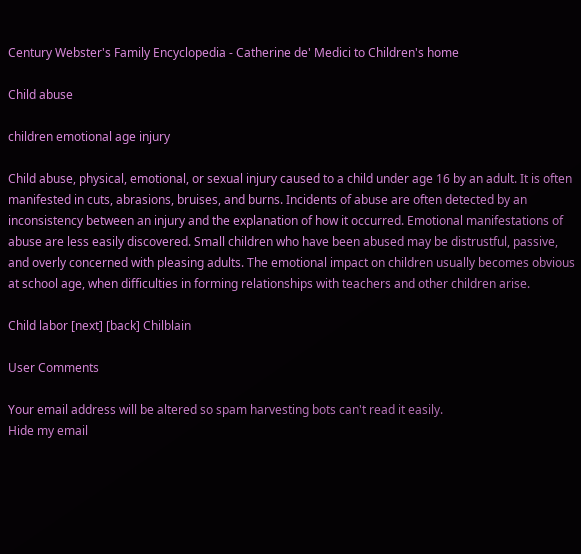Century Webster's Family Encyclopedia - Catherine de' Medici to Children's home

Child abuse

children emotional age injury

Child abuse, physical, emotional, or sexual injury caused to a child under age 16 by an adult. It is often manifested in cuts, abrasions, bruises, and burns. Incidents of abuse are often detected by an inconsistency between an injury and the explanation of how it occurred. Emotional manifestations of abuse are less easily discovered. Small children who have been abused may be distrustful, passive, and overly concerned with pleasing adults. The emotional impact on children usually becomes obvious at school age, when difficulties in forming relationships with teachers and other children arise.

Child labor [next] [back] Chilblain

User Comments

Your email address will be altered so spam harvesting bots can't read it easily.
Hide my email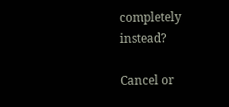completely instead?

Cancel or